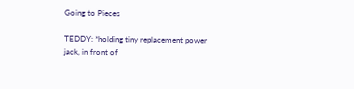Going to Pieces

TEDDY: *holding tiny replacement power jack, in front of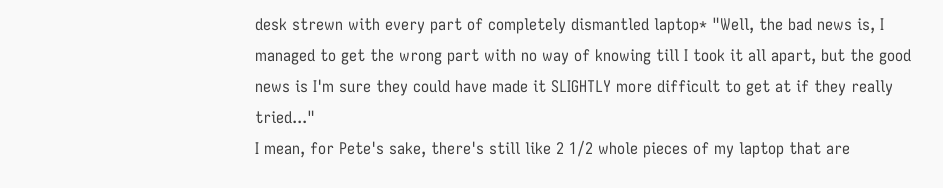desk strewn with every part of completely dismantled laptop* "Well, the bad news is, I managed to get the wrong part with no way of knowing till I took it all apart, but the good news is I'm sure they could have made it SLIGHTLY more difficult to get at if they really tried..."
I mean, for Pete's sake, there's still like 2 1/2 whole pieces of my laptop that are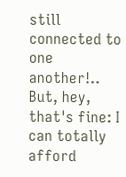still connected to one another!..
But, hey, that's fine: I can totally afford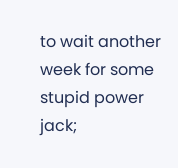to wait another week for some stupid power jack;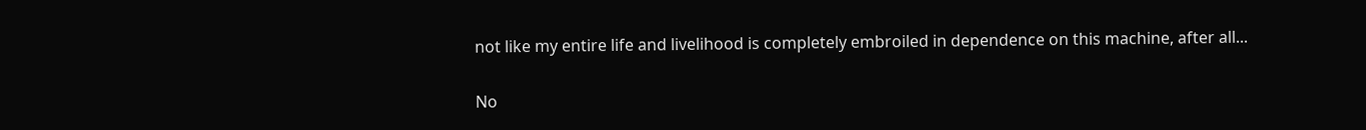not like my entire life and livelihood is completely embroiled in dependence on this machine, after all...

No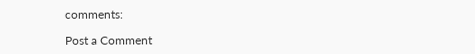comments:

Post a Comment